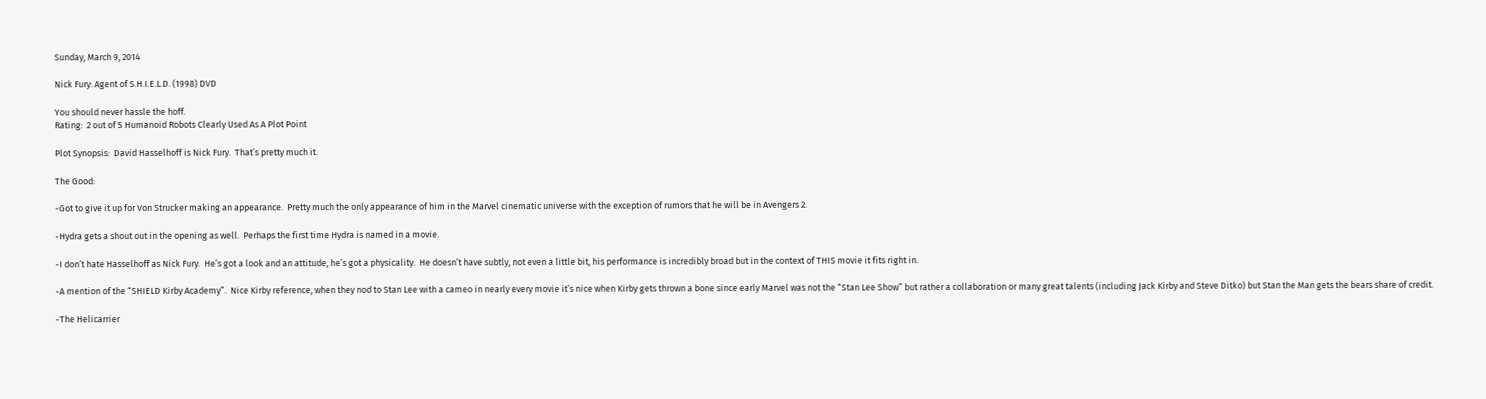Sunday, March 9, 2014

Nick Fury: Agent of S.H.I.E.L.D. (1998) DVD

You should never hassle the hoff.
Rating:  2 out of 5 Humanoid Robots Clearly Used As A Plot Point

Plot Synopsis:  David Hasselhoff is Nick Fury.  That’s pretty much it.

The Good:

-Got to give it up for Von Strucker making an appearance.  Pretty much the only appearance of him in the Marvel cinematic universe with the exception of rumors that he will be in Avengers 2.

-Hydra gets a shout out in the opening as well.  Perhaps the first time Hydra is named in a movie.

-I don’t hate Hasselhoff as Nick Fury.  He’s got a look and an attitude, he’s got a physicality.  He doesn’t have subtly, not even a little bit, his performance is incredibly broad but in the context of THIS movie it fits right in.

-A mention of the “SHIELD Kirby Academy”.  Nice Kirby reference, when they nod to Stan Lee with a cameo in nearly every movie it’s nice when Kirby gets thrown a bone since early Marvel was not the “Stan Lee Show” but rather a collaboration or many great talents (including Jack Kirby and Steve Ditko) but Stan the Man gets the bears share of credit.

-The Helicarrier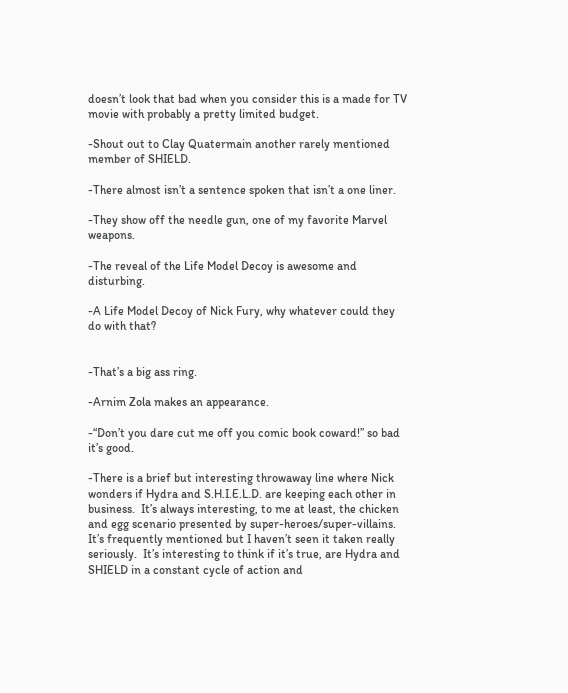doesn’t look that bad when you consider this is a made for TV movie with probably a pretty limited budget.

-Shout out to Clay Quatermain another rarely mentioned member of SHIELD.

-There almost isn’t a sentence spoken that isn’t a one liner.

-They show off the needle gun, one of my favorite Marvel weapons.

-The reveal of the Life Model Decoy is awesome and disturbing.

-A Life Model Decoy of Nick Fury, why whatever could they do with that?


-That’s a big ass ring.

-Arnim Zola makes an appearance.

-“Don’t you dare cut me off you comic book coward!” so bad it’s good.

-There is a brief but interesting throwaway line where Nick wonders if Hydra and S.H.I.E.L.D. are keeping each other in business.  It’s always interesting, to me at least, the chicken and egg scenario presented by super-heroes/super-villains.  It’s frequently mentioned but I haven’t seen it taken really seriously.  It’s interesting to think if it’s true, are Hydra and SHIELD in a constant cycle of action and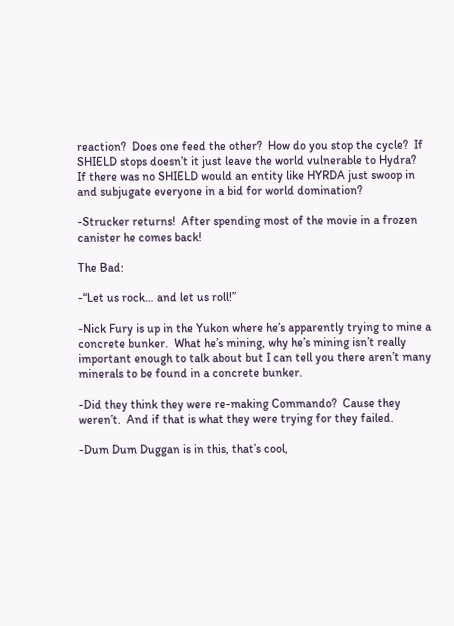reaction?  Does one feed the other?  How do you stop the cycle?  If SHIELD stops doesn’t it just leave the world vulnerable to Hydra?  If there was no SHIELD would an entity like HYRDA just swoop in and subjugate everyone in a bid for world domination?

-Strucker returns!  After spending most of the movie in a frozen canister he comes back!

The Bad:

-“Let us rock… and let us roll!”

-Nick Fury is up in the Yukon where he’s apparently trying to mine a concrete bunker.  What he’s mining, why he’s mining isn’t really important enough to talk about but I can tell you there aren’t many minerals to be found in a concrete bunker.

-Did they think they were re-making Commando?  Cause they weren’t.  And if that is what they were trying for they failed.

-Dum Dum Duggan is in this, that’s cool,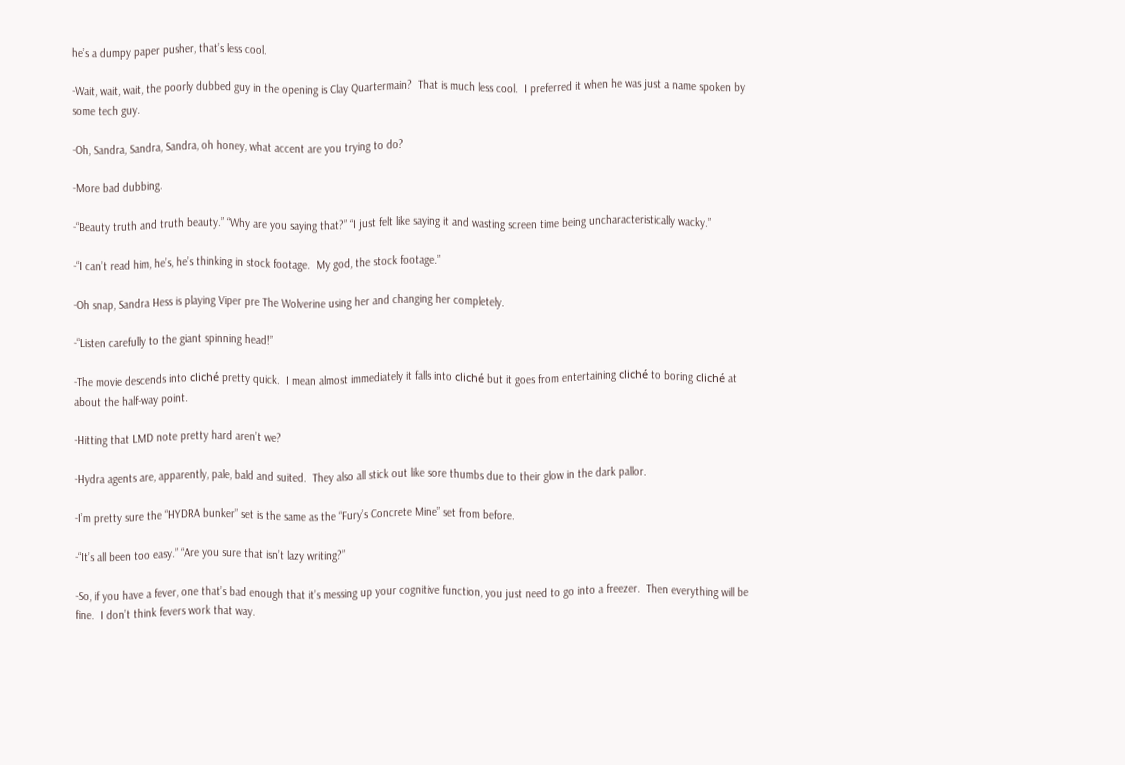he’s a dumpy paper pusher, that’s less cool.

-Wait, wait, wait, the poorly dubbed guy in the opening is Clay Quartermain?  That is much less cool.  I preferred it when he was just a name spoken by some tech guy.

-Oh, Sandra, Sandra, Sandra, oh honey, what accent are you trying to do?

-More bad dubbing.

-“Beauty truth and truth beauty.” “Why are you saying that?” “I just felt like saying it and wasting screen time being uncharacteristically wacky.”

-“I can’t read him, he’s, he’s thinking in stock footage.  My god, the stock footage.”

-Oh snap, Sandra Hess is playing Viper pre The Wolverine using her and changing her completely.

-“Listen carefully to the giant spinning head!”

-The movie descends into cliché pretty quick.  I mean almost immediately it falls into cliché but it goes from entertaining cliché to boring cliché at about the half-way point.

-Hitting that LMD note pretty hard aren’t we?

-Hydra agents are, apparently, pale, bald and suited.  They also all stick out like sore thumbs due to their glow in the dark pallor.

-I’m pretty sure the “HYDRA bunker” set is the same as the “Fury’s Concrete Mine” set from before.

-“It’s all been too easy.” “Are you sure that isn’t lazy writing?”

-So, if you have a fever, one that’s bad enough that it’s messing up your cognitive function, you just need to go into a freezer.  Then everything will be fine.  I don’t think fevers work that way.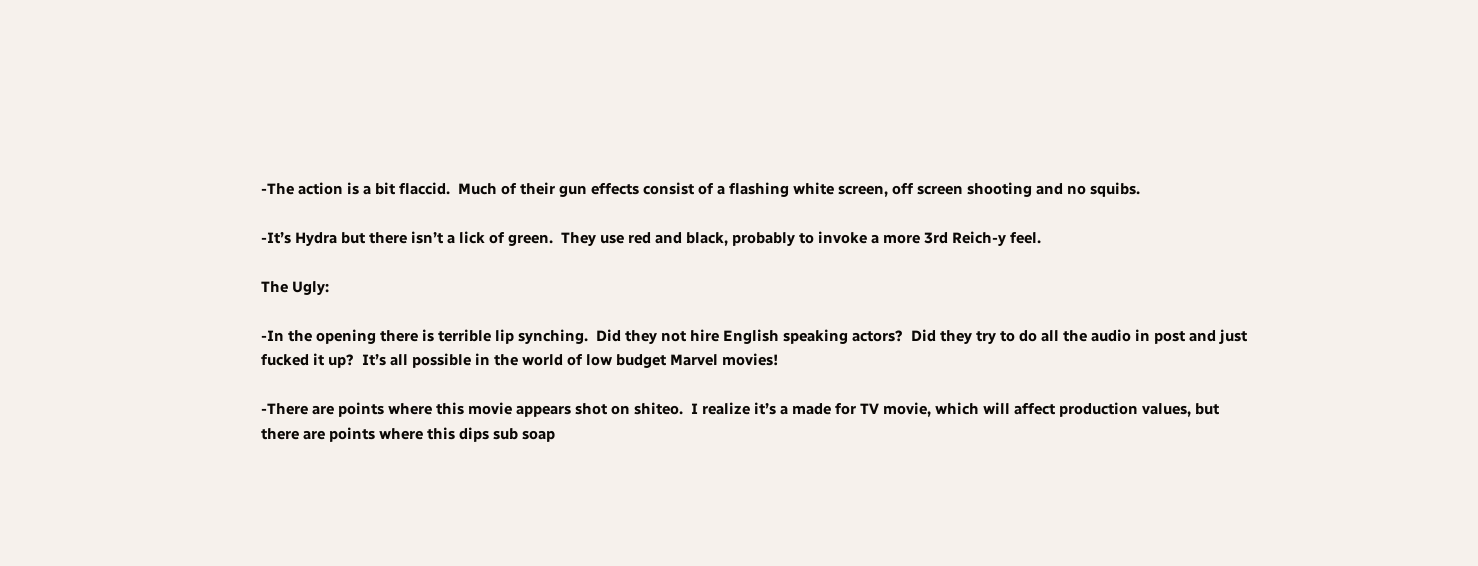-The action is a bit flaccid.  Much of their gun effects consist of a flashing white screen, off screen shooting and no squibs.

-It’s Hydra but there isn’t a lick of green.  They use red and black, probably to invoke a more 3rd Reich-y feel.

The Ugly:

-In the opening there is terrible lip synching.  Did they not hire English speaking actors?  Did they try to do all the audio in post and just fucked it up?  It’s all possible in the world of low budget Marvel movies!

-There are points where this movie appears shot on shiteo.  I realize it’s a made for TV movie, which will affect production values, but there are points where this dips sub soap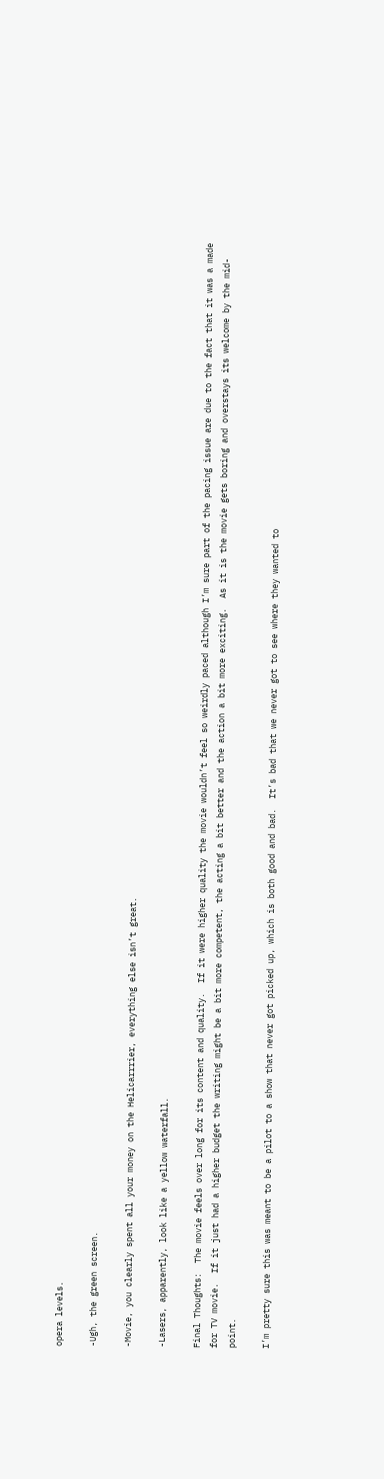opera levels.

-Ugh, the green screen.

-Movie, you clearly spent all your money on the Helicarrrier, everything else isn’t great.

-Lasers, apparently, look like a yellow waterfall.

Final Thoughts:  The movie feels over long for its content and quality.  If it were higher quality the movie wouldn’t feel so weirdly paced although I’m sure part of the pacing issue are due to the fact that it was a made for TV movie.  If it just had a higher budget the writing might be a bit more competent, the acting a bit better and the action a bit more exciting.  As it is the movie gets boring and overstays its welcome by the mid-point.

I’m pretty sure this was meant to be a pilot to a show that never got picked up, which is both good and bad.  It’s bad that we never got to see where they wanted to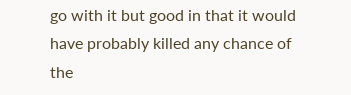go with it but good in that it would have probably killed any chance of the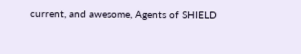current, and awesome, Agents of SHIELD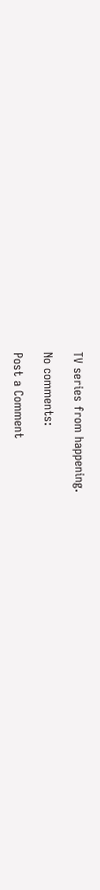TV series from happening.

No comments:

Post a Comment